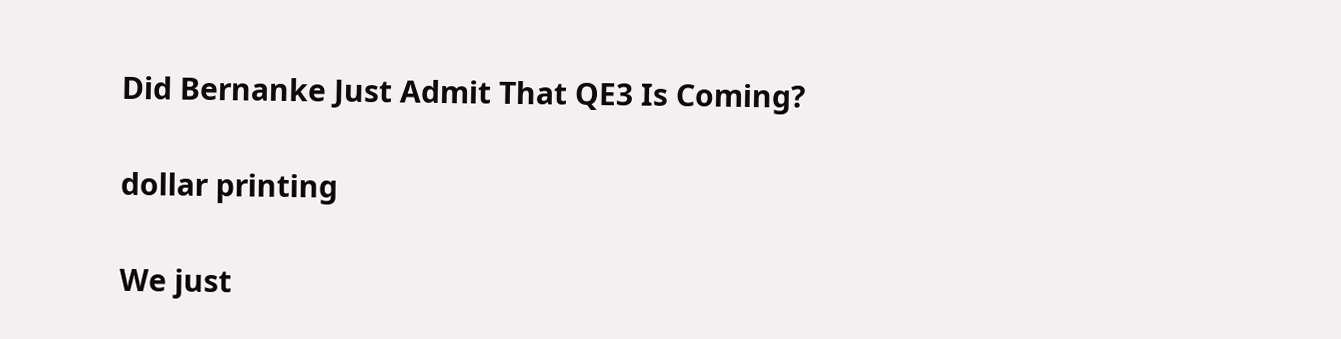Did Bernanke Just Admit That QE3 Is Coming?

dollar printing

We just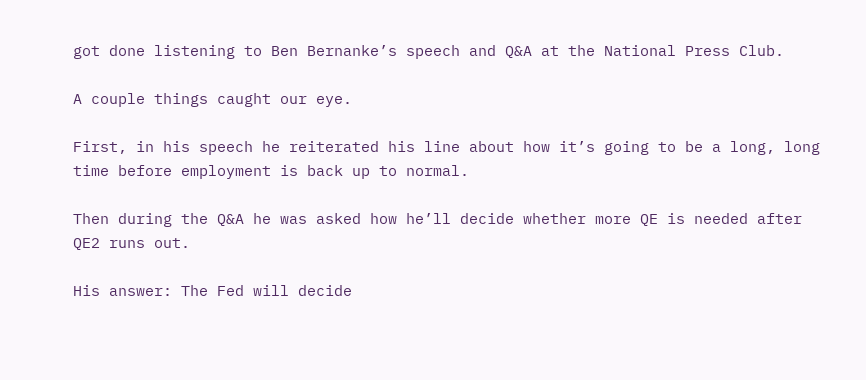got done listening to Ben Bernanke’s speech and Q&A at the National Press Club.

A couple things caught our eye.

First, in his speech he reiterated his line about how it’s going to be a long, long time before employment is back up to normal.

Then during the Q&A he was asked how he’ll decide whether more QE is needed after QE2 runs out.

His answer: The Fed will decide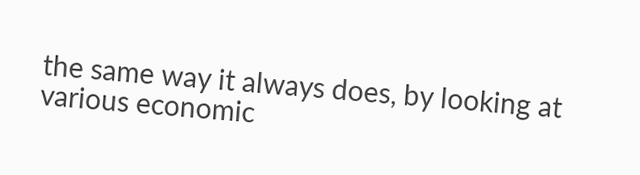the same way it always does, by looking at various economic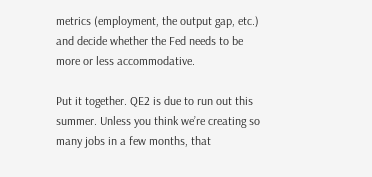metrics (employment, the output gap, etc.) and decide whether the Fed needs to be more or less accommodative.

Put it together. QE2 is due to run out this summer. Unless you think we’re creating so many jobs in a few months, that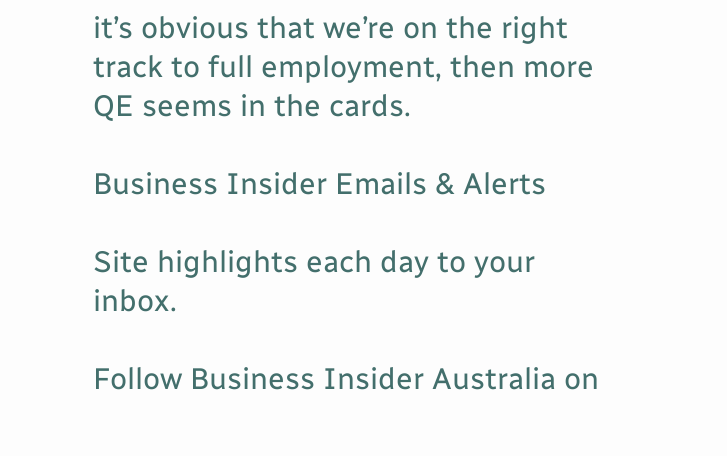it’s obvious that we’re on the right track to full employment, then more QE seems in the cards.

Business Insider Emails & Alerts

Site highlights each day to your inbox.

Follow Business Insider Australia on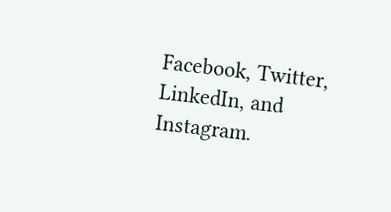Facebook, Twitter, LinkedIn, and Instagram.